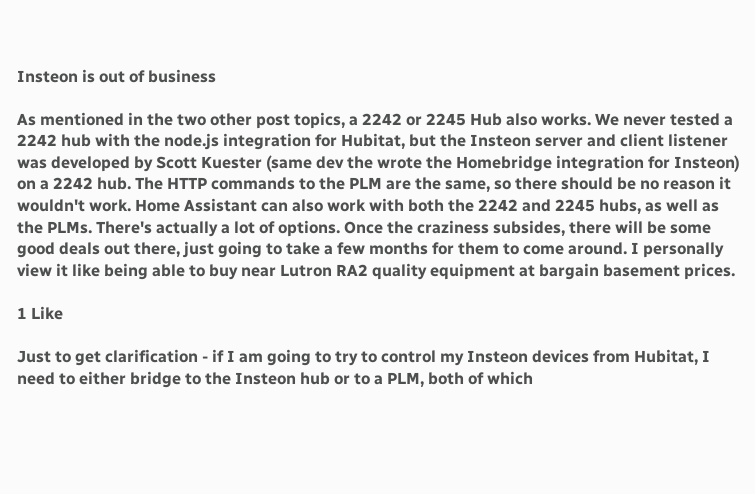Insteon is out of business

As mentioned in the two other post topics, a 2242 or 2245 Hub also works. We never tested a 2242 hub with the node.js integration for Hubitat, but the Insteon server and client listener was developed by Scott Kuester (same dev the wrote the Homebridge integration for Insteon) on a 2242 hub. The HTTP commands to the PLM are the same, so there should be no reason it wouldn't work. Home Assistant can also work with both the 2242 and 2245 hubs, as well as the PLMs. There's actually a lot of options. Once the craziness subsides, there will be some good deals out there, just going to take a few months for them to come around. I personally view it like being able to buy near Lutron RA2 quality equipment at bargain basement prices.

1 Like

Just to get clarification - if I am going to try to control my Insteon devices from Hubitat, I need to either bridge to the Insteon hub or to a PLM, both of which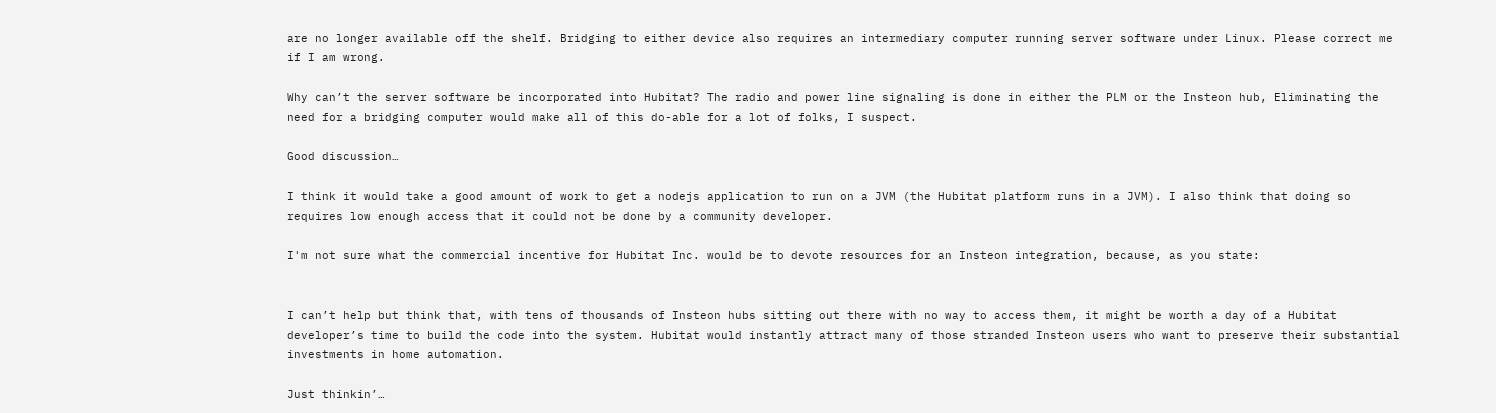are no longer available off the shelf. Bridging to either device also requires an intermediary computer running server software under Linux. Please correct me if I am wrong.

Why can’t the server software be incorporated into Hubitat? The radio and power line signaling is done in either the PLM or the Insteon hub, Eliminating the need for a bridging computer would make all of this do-able for a lot of folks, I suspect.

Good discussion…

I think it would take a good amount of work to get a nodejs application to run on a JVM (the Hubitat platform runs in a JVM). I also think that doing so requires low enough access that it could not be done by a community developer.

I'm not sure what the commercial incentive for Hubitat Inc. would be to devote resources for an Insteon integration, because, as you state:


I can’t help but think that, with tens of thousands of Insteon hubs sitting out there with no way to access them, it might be worth a day of a Hubitat developer’s time to build the code into the system. Hubitat would instantly attract many of those stranded Insteon users who want to preserve their substantial investments in home automation.

Just thinkin’…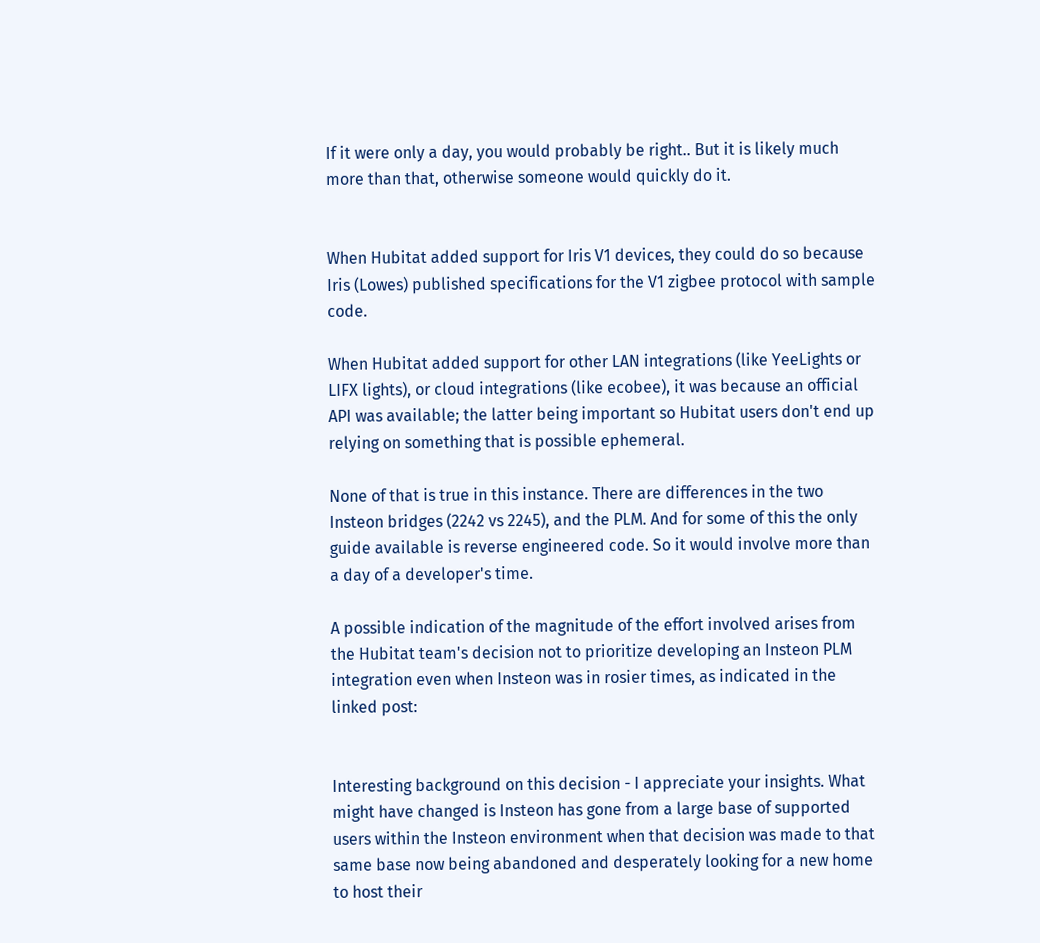If it were only a day, you would probably be right.. But it is likely much more than that, otherwise someone would quickly do it.


When Hubitat added support for Iris V1 devices, they could do so because Iris (Lowes) published specifications for the V1 zigbee protocol with sample code.

When Hubitat added support for other LAN integrations (like YeeLights or LIFX lights), or cloud integrations (like ecobee), it was because an official API was available; the latter being important so Hubitat users don't end up relying on something that is possible ephemeral.

None of that is true in this instance. There are differences in the two Insteon bridges (2242 vs 2245), and the PLM. And for some of this the only guide available is reverse engineered code. So it would involve more than a day of a developer's time.

A possible indication of the magnitude of the effort involved arises from the Hubitat team's decision not to prioritize developing an Insteon PLM integration even when Insteon was in rosier times, as indicated in the linked post:


Interesting background on this decision - I appreciate your insights. What might have changed is Insteon has gone from a large base of supported users within the Insteon environment when that decision was made to that same base now being abandoned and desperately looking for a new home to host their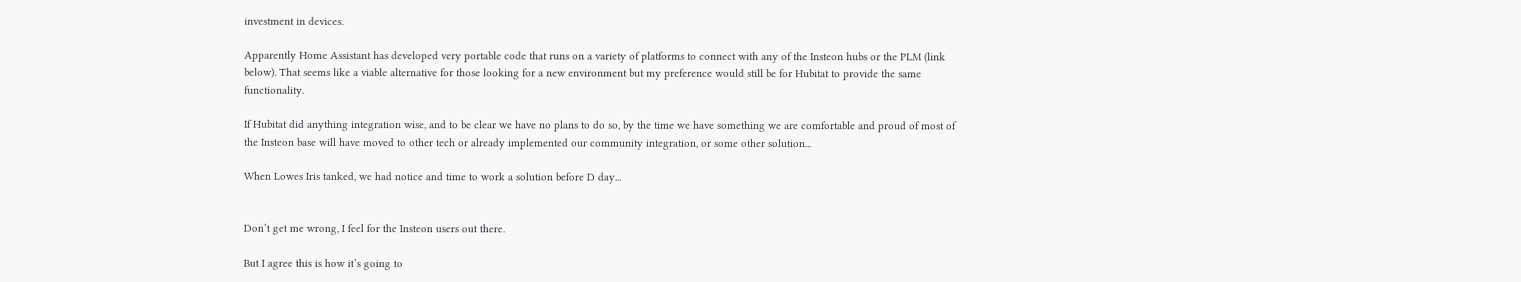investment in devices.

Apparently Home Assistant has developed very portable code that runs on a variety of platforms to connect with any of the Insteon hubs or the PLM (link below). That seems like a viable alternative for those looking for a new environment but my preference would still be for Hubitat to provide the same functionality.

If Hubitat did anything integration wise, and to be clear we have no plans to do so, by the time we have something we are comfortable and proud of most of the Insteon base will have moved to other tech or already implemented our community integration, or some other solution...

When Lowes Iris tanked, we had notice and time to work a solution before D day...


Don’t get me wrong, I feel for the Insteon users out there.

But I agree this is how it’s going to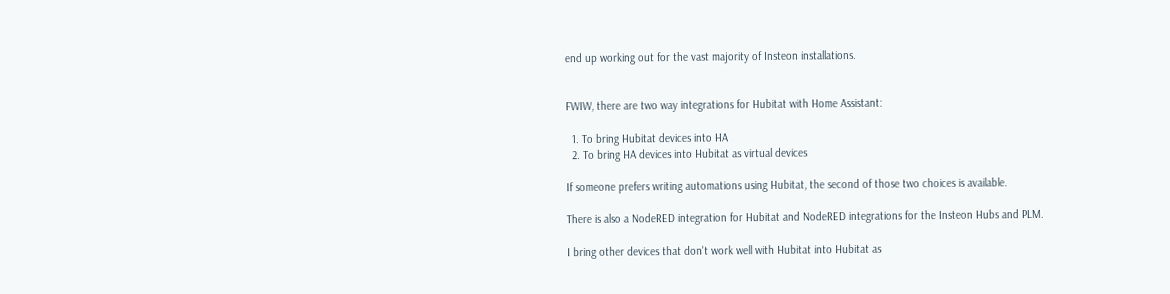end up working out for the vast majority of Insteon installations.


FWIW, there are two way integrations for Hubitat with Home Assistant:

  1. To bring Hubitat devices into HA
  2. To bring HA devices into Hubitat as virtual devices

If someone prefers writing automations using Hubitat, the second of those two choices is available.

There is also a NodeRED integration for Hubitat and NodeRED integrations for the Insteon Hubs and PLM.

I bring other devices that don't work well with Hubitat into Hubitat as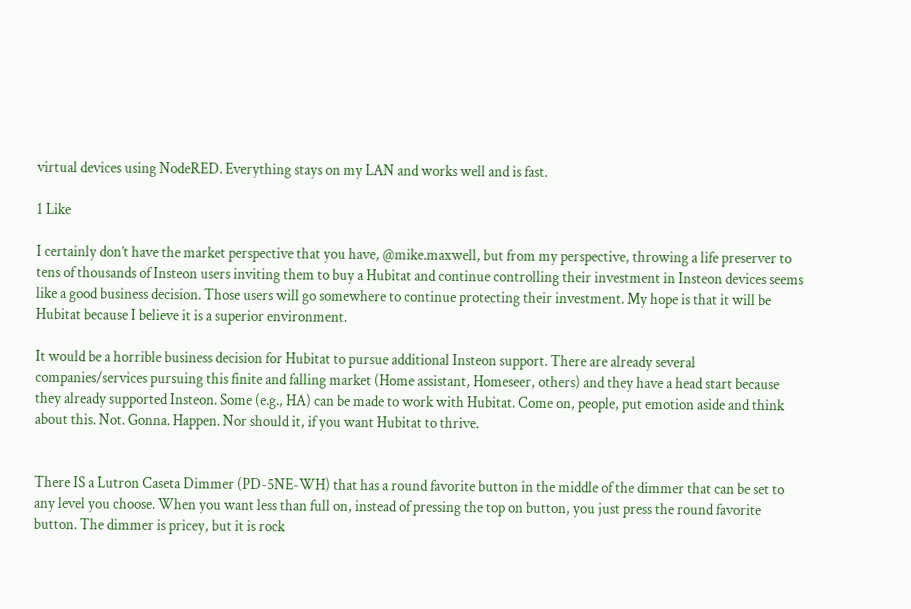virtual devices using NodeRED. Everything stays on my LAN and works well and is fast.

1 Like

I certainly don’t have the market perspective that you have, @mike.maxwell, but from my perspective, throwing a life preserver to tens of thousands of Insteon users inviting them to buy a Hubitat and continue controlling their investment in Insteon devices seems like a good business decision. Those users will go somewhere to continue protecting their investment. My hope is that it will be Hubitat because I believe it is a superior environment.

It would be a horrible business decision for Hubitat to pursue additional Insteon support. There are already several companies/services pursuing this finite and falling market (Home assistant, Homeseer, others) and they have a head start because they already supported Insteon. Some (e.g., HA) can be made to work with Hubitat. Come on, people, put emotion aside and think about this. Not. Gonna. Happen. Nor should it, if you want Hubitat to thrive.


There IS a Lutron Caseta Dimmer (PD-5NE-WH) that has a round favorite button in the middle of the dimmer that can be set to any level you choose. When you want less than full on, instead of pressing the top on button, you just press the round favorite button. The dimmer is pricey, but it is rock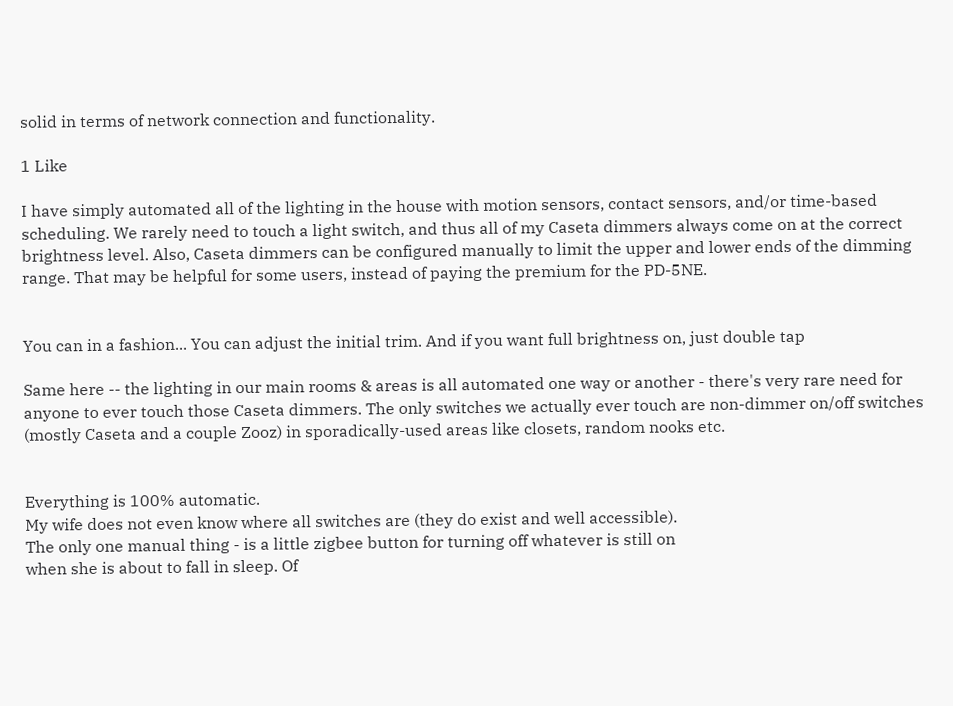solid in terms of network connection and functionality.

1 Like

I have simply automated all of the lighting in the house with motion sensors, contact sensors, and/or time-based scheduling. We rarely need to touch a light switch, and thus all of my Caseta dimmers always come on at the correct brightness level. Also, Caseta dimmers can be configured manually to limit the upper and lower ends of the dimming range. That may be helpful for some users, instead of paying the premium for the PD-5NE.


You can in a fashion... You can adjust the initial trim. And if you want full brightness on, just double tap

Same here -- the lighting in our main rooms & areas is all automated one way or another - there's very rare need for anyone to ever touch those Caseta dimmers. The only switches we actually ever touch are non-dimmer on/off switches (mostly Caseta and a couple Zooz) in sporadically-used areas like closets, random nooks etc.


Everything is 100% automatic.
My wife does not even know where all switches are (they do exist and well accessible).
The only one manual thing - is a little zigbee button for turning off whatever is still on
when she is about to fall in sleep. Of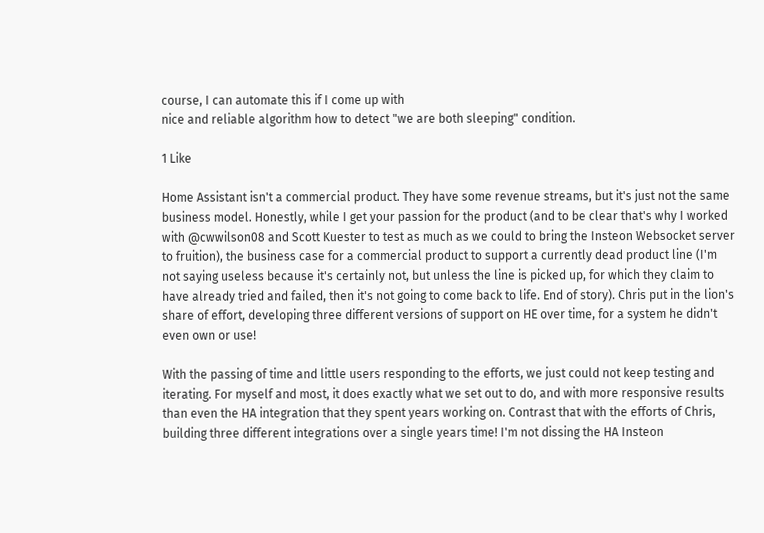course, I can automate this if I come up with
nice and reliable algorithm how to detect "we are both sleeping" condition.

1 Like

Home Assistant isn't a commercial product. They have some revenue streams, but it's just not the same business model. Honestly, while I get your passion for the product (and to be clear that's why I worked with @cwwilson08 and Scott Kuester to test as much as we could to bring the Insteon Websocket server to fruition), the business case for a commercial product to support a currently dead product line (I'm not saying useless because it's certainly not, but unless the line is picked up, for which they claim to have already tried and failed, then it's not going to come back to life. End of story). Chris put in the lion's share of effort, developing three different versions of support on HE over time, for a system he didn't even own or use!

With the passing of time and little users responding to the efforts, we just could not keep testing and iterating. For myself and most, it does exactly what we set out to do, and with more responsive results than even the HA integration that they spent years working on. Contrast that with the efforts of Chris, building three different integrations over a single years time! I'm not dissing the HA Insteon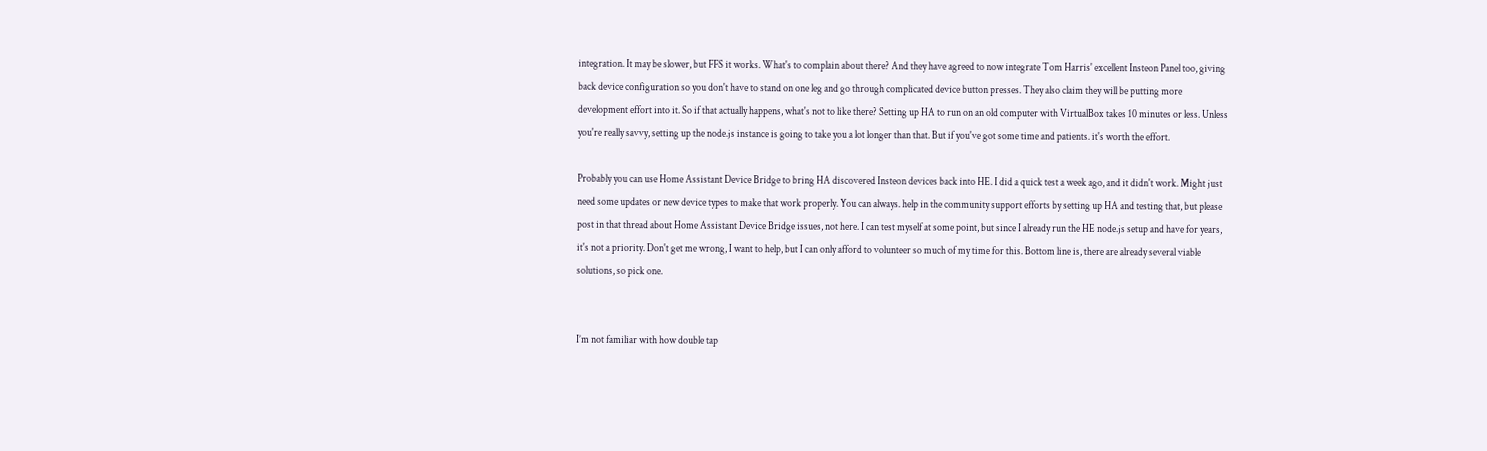integration. It may be slower, but FFS it works. What's to complain about there? And they have agreed to now integrate Tom Harris' excellent Insteon Panel too, giving back device configuration so you don't have to stand on one leg and go through complicated device button presses. They also claim they will be putting more development effort into it. So if that actually happens, what's not to like there? Setting up HA to run on an old computer with VirtualBox takes 10 minutes or less. Unless you're really savvy, setting up the node.js instance is going to take you a lot longer than that. But if you've got some time and patients. it's worth the effort.

Probably you can use Home Assistant Device Bridge to bring HA discovered Insteon devices back into HE. I did a quick test a week ago, and it didn't work. Might just need some updates or new device types to make that work properly. You can always. help in the community support efforts by setting up HA and testing that, but please post in that thread about Home Assistant Device Bridge issues, not here. I can test myself at some point, but since I already run the HE node.js setup and have for years, it's not a priority. Don't get me wrong, I want to help, but I can only afford to volunteer so much of my time for this. Bottom line is, there are already several viable solutions, so pick one.


I’m not familiar with how double tap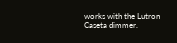works with the Lutron Caseta dimmer.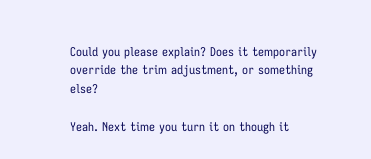Could you please explain? Does it temporarily override the trim adjustment, or something else?

Yeah. Next time you turn it on though it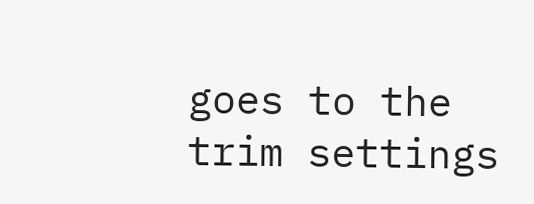goes to the trim settings